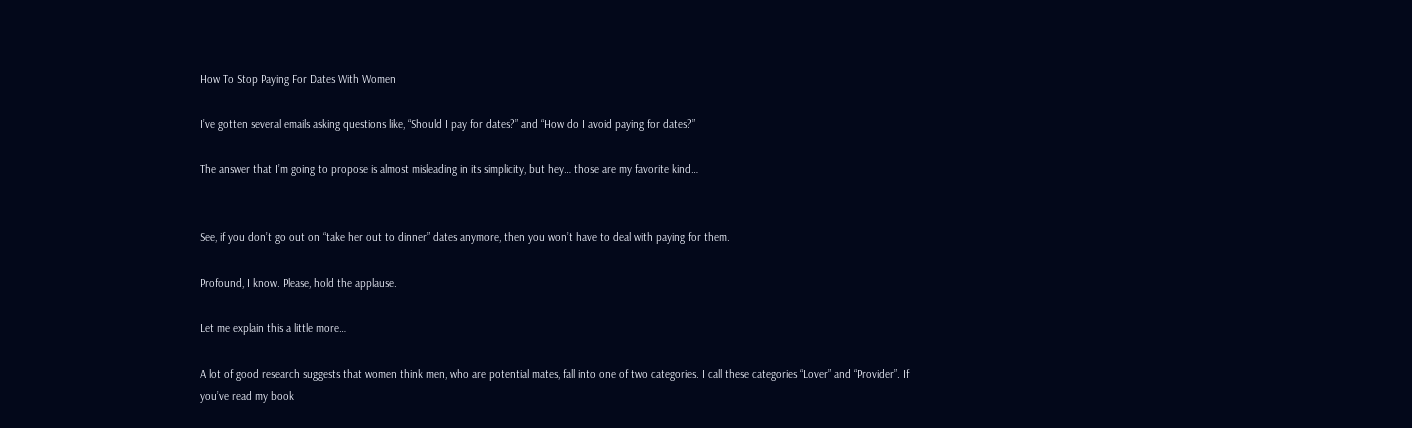How To Stop Paying For Dates With Women

I’ve gotten several emails asking questions like, “Should I pay for dates?” and “How do I avoid paying for dates?”

The answer that I’m going to propose is almost misleading in its simplicity, but hey… those are my favorite kind…


See, if you don’t go out on “take her out to dinner” dates anymore, then you won’t have to deal with paying for them.

Profound, I know. Please, hold the applause.

Let me explain this a little more…

A lot of good research suggests that women think men, who are potential mates, fall into one of two categories. I call these categories “Lover” and “Provider”. If you’ve read my book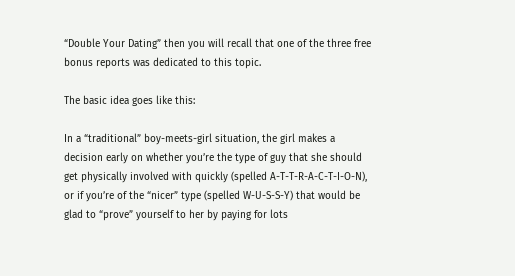“Double Your Dating” then you will recall that one of the three free bonus reports was dedicated to this topic.

The basic idea goes like this:

In a “traditional” boy-meets-girl situation, the girl makes a decision early on whether you’re the type of guy that she should get physically involved with quickly (spelled A-T-T-R-A-C-T-I-O-N), or if you’re of the “nicer” type (spelled W-U-S-S-Y) that would be glad to “prove” yourself to her by paying for lots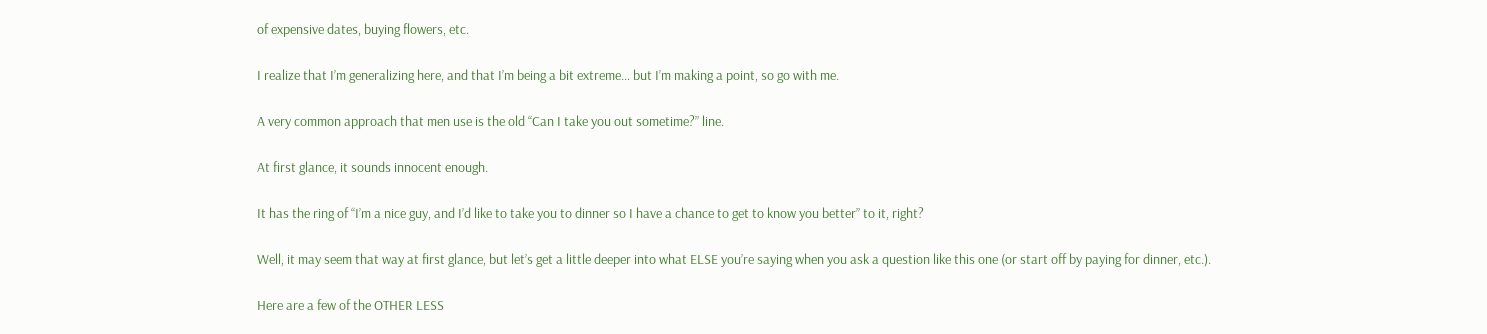of expensive dates, buying flowers, etc.

I realize that I’m generalizing here, and that I’m being a bit extreme… but I’m making a point, so go with me.

A very common approach that men use is the old “Can I take you out sometime?” line.

At first glance, it sounds innocent enough.

It has the ring of “I’m a nice guy, and I’d like to take you to dinner so I have a chance to get to know you better” to it, right?

Well, it may seem that way at first glance, but let’s get a little deeper into what ELSE you’re saying when you ask a question like this one (or start off by paying for dinner, etc.).

Here are a few of the OTHER LESS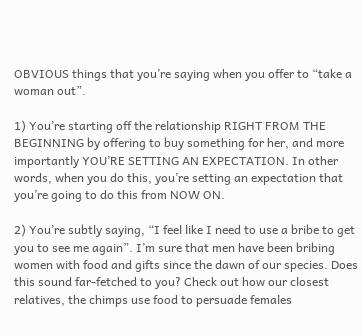OBVIOUS things that you’re saying when you offer to “take a woman out”.

1) You’re starting off the relationship RIGHT FROM THE BEGINNING by offering to buy something for her, and more importantly YOU’RE SETTING AN EXPECTATION. In other words, when you do this, you’re setting an expectation that you’re going to do this from NOW ON.

2) You’re subtly saying, “I feel like I need to use a bribe to get you to see me again”. I’m sure that men have been bribing women with food and gifts since the dawn of our species. Does this sound far-fetched to you? Check out how our closest relatives, the chimps use food to persuade females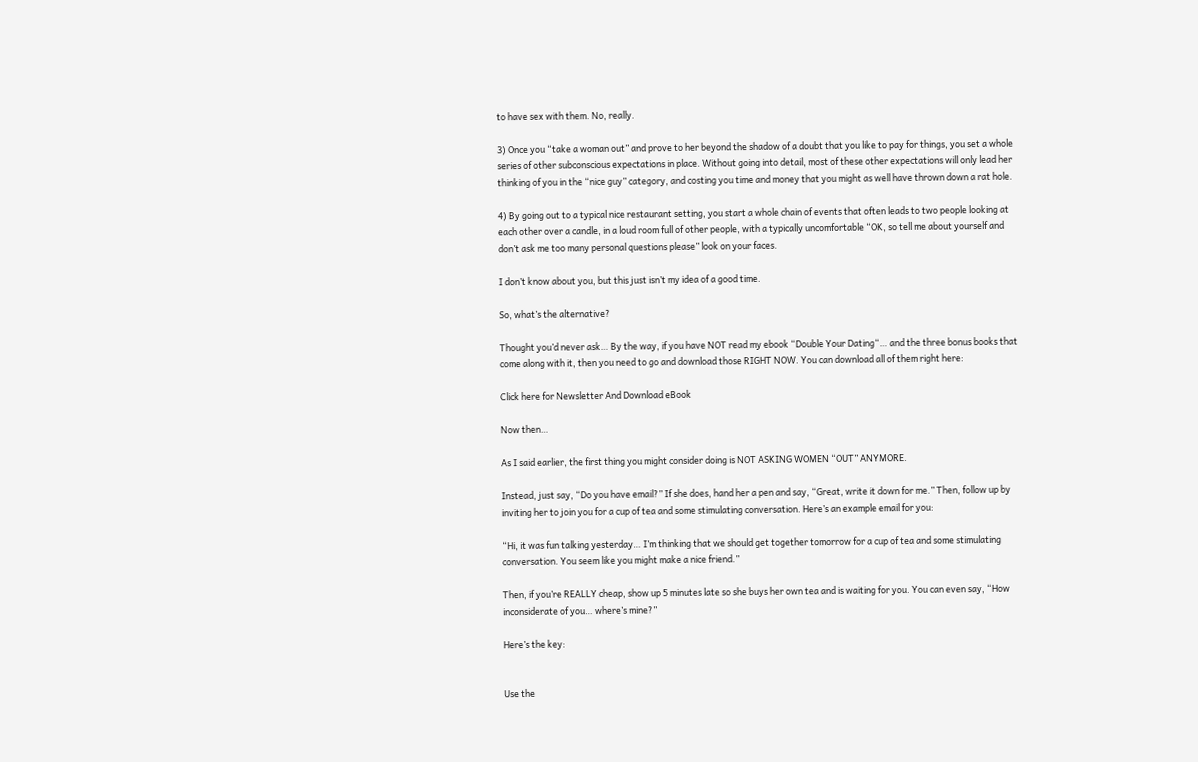to have sex with them. No, really.

3) Once you “take a woman out” and prove to her beyond the shadow of a doubt that you like to pay for things, you set a whole series of other subconscious expectations in place. Without going into detail, most of these other expectations will only lead her thinking of you in the “nice guy” category, and costing you time and money that you might as well have thrown down a rat hole.

4) By going out to a typical nice restaurant setting, you start a whole chain of events that often leads to two people looking at each other over a candle, in a loud room full of other people, with a typically uncomfortable “OK, so tell me about yourself and don’t ask me too many personal questions please” look on your faces.

I don’t know about you, but this just isn’t my idea of a good time.

So, what’s the alternative?

Thought you’d never ask… By the way, if you have NOT read my ebook “Double Your Dating“… and the three bonus books that come along with it, then you need to go and download those RIGHT NOW. You can download all of them right here:

Click here for Newsletter And Download eBook

Now then…

As I said earlier, the first thing you might consider doing is NOT ASKING WOMEN “OUT” ANYMORE.

Instead, just say, “Do you have email?” If she does, hand her a pen and say, “Great, write it down for me.” Then, follow up by inviting her to join you for a cup of tea and some stimulating conversation. Here’s an example email for you:

“Hi, it was fun talking yesterday… I’m thinking that we should get together tomorrow for a cup of tea and some stimulating conversation. You seem like you might make a nice friend.”

Then, if you’re REALLY cheap, show up 5 minutes late so she buys her own tea and is waiting for you. You can even say, “How inconsiderate of you… where’s mine?”

Here’s the key:


Use the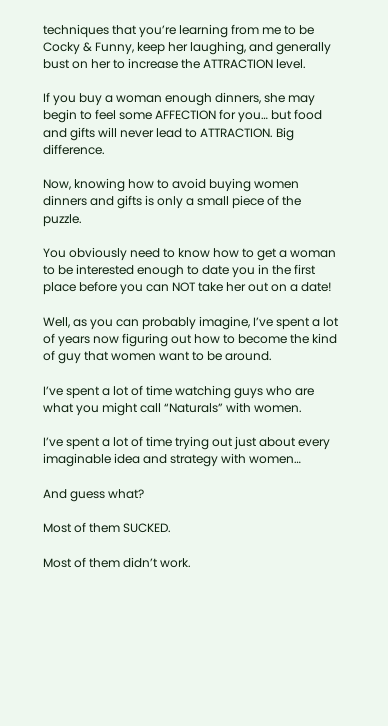techniques that you’re learning from me to be Cocky & Funny, keep her laughing, and generally bust on her to increase the ATTRACTION level.

If you buy a woman enough dinners, she may begin to feel some AFFECTION for you… but food and gifts will never lead to ATTRACTION. Big difference.

Now, knowing how to avoid buying women dinners and gifts is only a small piece of the puzzle.

You obviously need to know how to get a woman to be interested enough to date you in the first place before you can NOT take her out on a date!

Well, as you can probably imagine, I’ve spent a lot of years now figuring out how to become the kind of guy that women want to be around.

I’ve spent a lot of time watching guys who are what you might call “Naturals” with women.

I’ve spent a lot of time trying out just about every imaginable idea and strategy with women…

And guess what?

Most of them SUCKED.

Most of them didn’t work.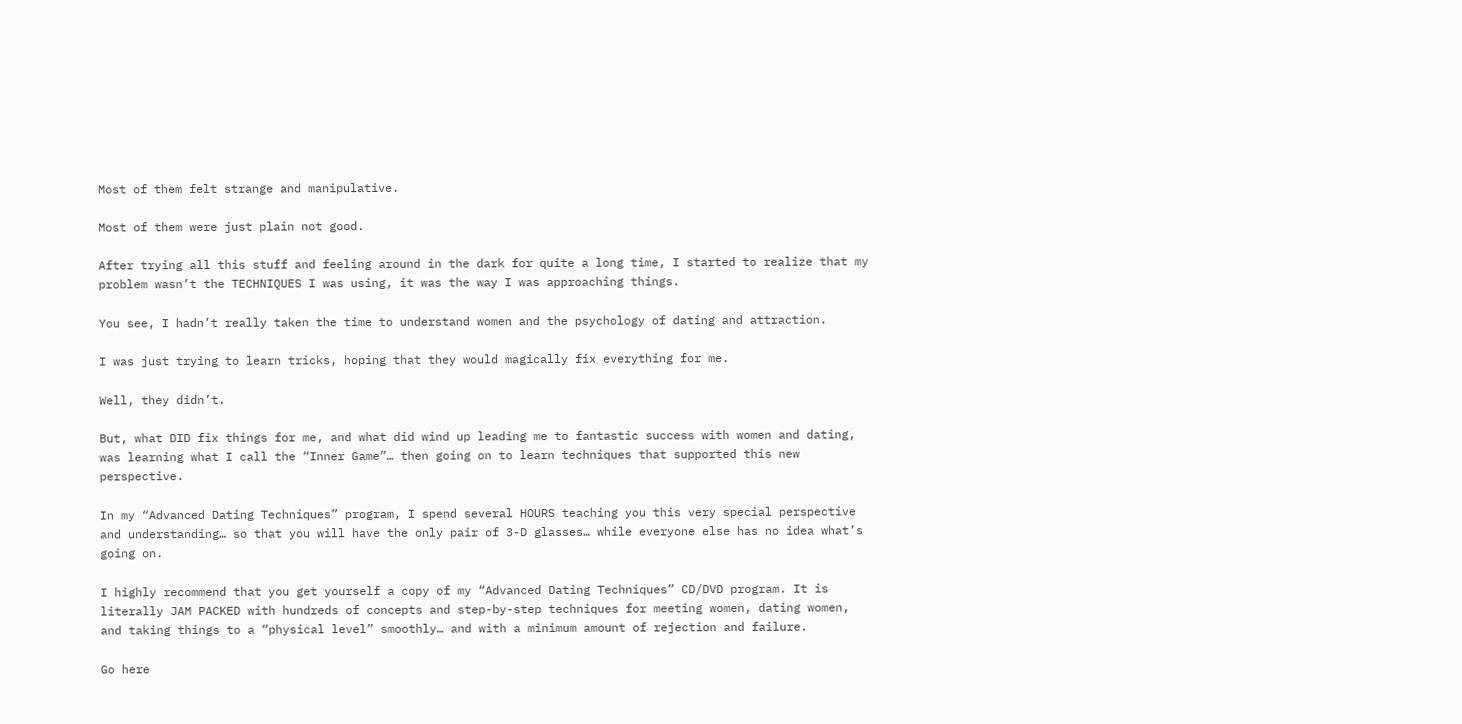Most of them felt strange and manipulative.

Most of them were just plain not good.

After trying all this stuff and feeling around in the dark for quite a long time, I started to realize that my problem wasn’t the TECHNIQUES I was using, it was the way I was approaching things.

You see, I hadn’t really taken the time to understand women and the psychology of dating and attraction.

I was just trying to learn tricks, hoping that they would magically fix everything for me.

Well, they didn’t.

But, what DID fix things for me, and what did wind up leading me to fantastic success with women and dating, was learning what I call the “Inner Game”… then going on to learn techniques that supported this new perspective.

In my “Advanced Dating Techniques” program, I spend several HOURS teaching you this very special perspective and understanding… so that you will have the only pair of 3-D glasses… while everyone else has no idea what’s going on.

I highly recommend that you get yourself a copy of my “Advanced Dating Techniques” CD/DVD program. It is literally JAM PACKED with hundreds of concepts and step-by-step techniques for meeting women, dating women, and taking things to a “physical level” smoothly… and with a minimum amount of rejection and failure.

Go here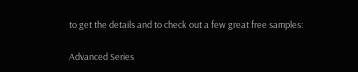to get the details and to check out a few great free samples:

Advanced Series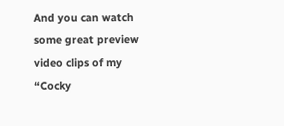And you can watch some great preview video clips of my “Cocky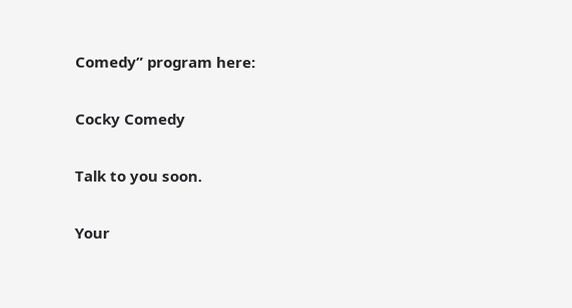Comedy” program here:

Cocky Comedy

Talk to you soon.

Your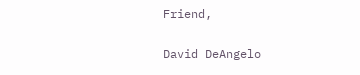Friend,

David DeAngelo